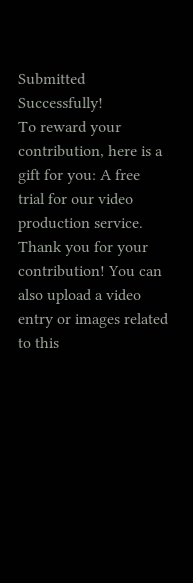Submitted Successfully!
To reward your contribution, here is a gift for you: A free trial for our video production service.
Thank you for your contribution! You can also upload a video entry or images related to this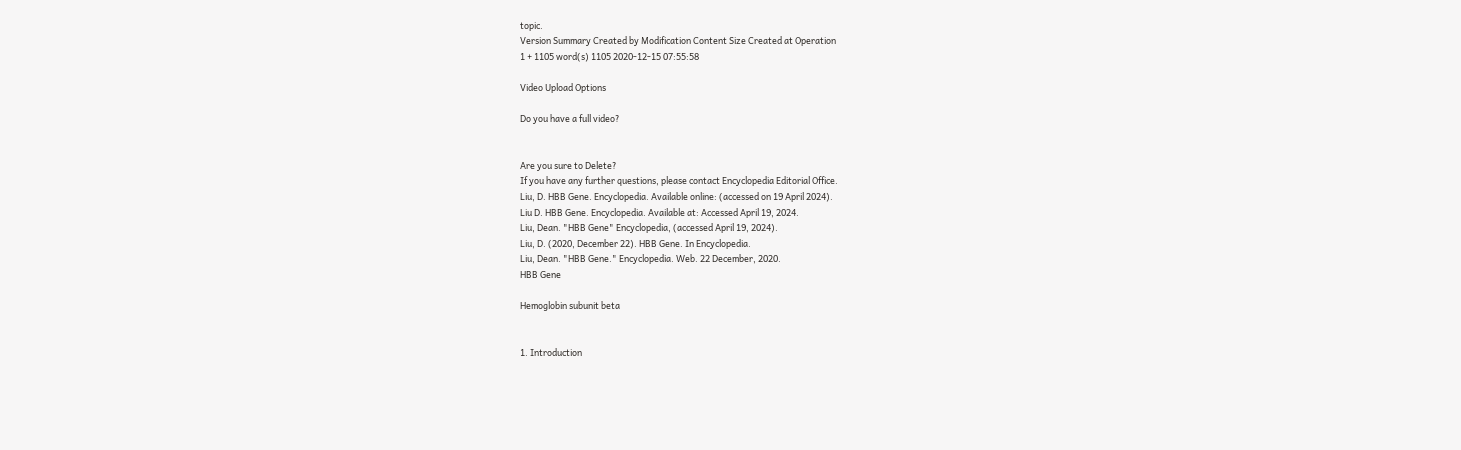topic.
Version Summary Created by Modification Content Size Created at Operation
1 + 1105 word(s) 1105 2020-12-15 07:55:58

Video Upload Options

Do you have a full video?


Are you sure to Delete?
If you have any further questions, please contact Encyclopedia Editorial Office.
Liu, D. HBB Gene. Encyclopedia. Available online: (accessed on 19 April 2024).
Liu D. HBB Gene. Encyclopedia. Available at: Accessed April 19, 2024.
Liu, Dean. "HBB Gene" Encyclopedia, (accessed April 19, 2024).
Liu, D. (2020, December 22). HBB Gene. In Encyclopedia.
Liu, Dean. "HBB Gene." Encyclopedia. Web. 22 December, 2020.
HBB Gene

Hemoglobin subunit beta


1. Introduction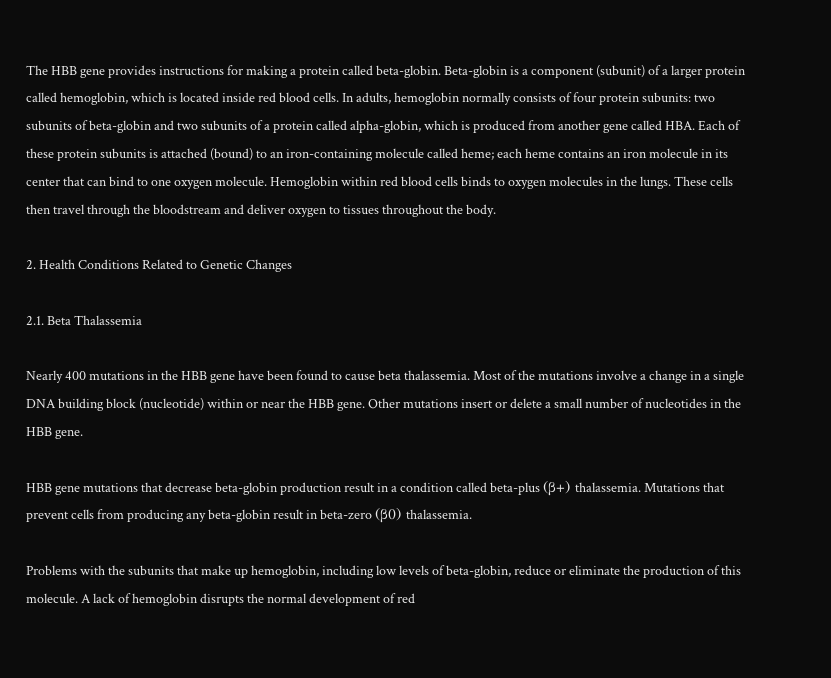The HBB gene provides instructions for making a protein called beta-globin. Beta-globin is a component (subunit) of a larger protein called hemoglobin, which is located inside red blood cells. In adults, hemoglobin normally consists of four protein subunits: two subunits of beta-globin and two subunits of a protein called alpha-globin, which is produced from another gene called HBA. Each of these protein subunits is attached (bound) to an iron-containing molecule called heme; each heme contains an iron molecule in its center that can bind to one oxygen molecule. Hemoglobin within red blood cells binds to oxygen molecules in the lungs. These cells then travel through the bloodstream and deliver oxygen to tissues throughout the body.

2. Health Conditions Related to Genetic Changes

2.1. Beta Thalassemia

Nearly 400 mutations in the HBB gene have been found to cause beta thalassemia. Most of the mutations involve a change in a single DNA building block (nucleotide) within or near the HBB gene. Other mutations insert or delete a small number of nucleotides in the HBB gene.

HBB gene mutations that decrease beta-globin production result in a condition called beta-plus (β+) thalassemia. Mutations that prevent cells from producing any beta-globin result in beta-zero (β0) thalassemia.

Problems with the subunits that make up hemoglobin, including low levels of beta-globin, reduce or eliminate the production of this molecule. A lack of hemoglobin disrupts the normal development of red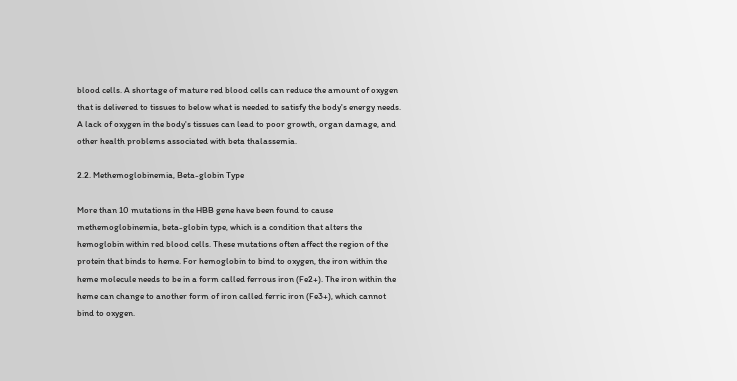blood cells. A shortage of mature red blood cells can reduce the amount of oxygen that is delivered to tissues to below what is needed to satisfy the body's energy needs. A lack of oxygen in the body's tissues can lead to poor growth, organ damage, and other health problems associated with beta thalassemia.

2.2. Methemoglobinemia, Beta-globin Type

More than 10 mutations in the HBB gene have been found to cause methemoglobinemia, beta-globin type, which is a condition that alters the hemoglobin within red blood cells. These mutations often affect the region of the protein that binds to heme. For hemoglobin to bind to oxygen, the iron within the heme molecule needs to be in a form called ferrous iron (Fe2+). The iron within the heme can change to another form of iron called ferric iron (Fe3+), which cannot bind to oxygen.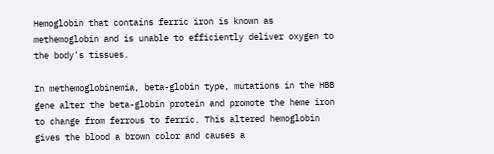Hemoglobin that contains ferric iron is known as methemoglobin and is unable to efficiently deliver oxygen to the body's tissues.

In methemoglobinemia, beta-globin type, mutations in the HBB gene alter the beta-globin protein and promote the heme iron to change from ferrous to ferric. This altered hemoglobin gives the blood a brown color and causes a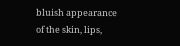bluish appearance of the skin, lips,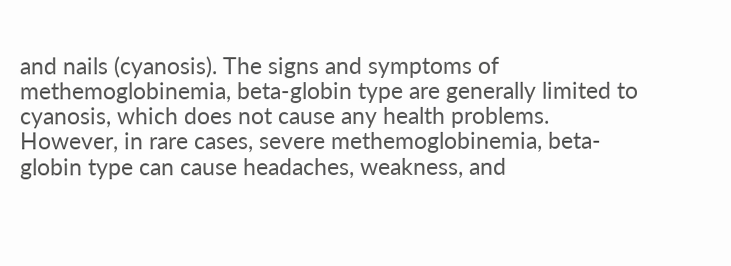and nails (cyanosis). The signs and symptoms of methemoglobinemia, beta-globin type are generally limited to cyanosis, which does not cause any health problems. However, in rare cases, severe methemoglobinemia, beta-globin type can cause headaches, weakness, and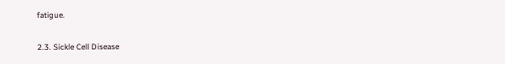fatigue.

2.3. Sickle Cell Disease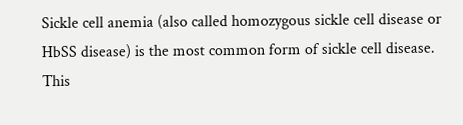Sickle cell anemia (also called homozygous sickle cell disease or HbSS disease) is the most common form of sickle cell disease. This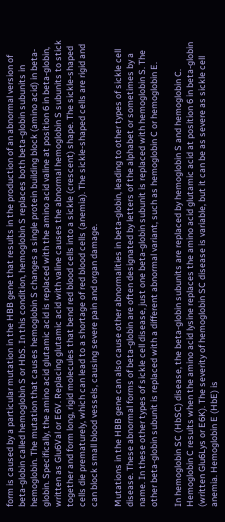form is caused by a particular mutation in the HBB gene that results in the production of an abnormal version of beta-globin called hemoglobin S or HbS. In this condition, hemoglobin S replaces both beta-globin subunits in hemoglobin. The mutation that causes hemoglobin S changes a single protein building block (amino acid) in beta-globin. Specifically, the amino acid glutamic acid is replaced with the amino acid valine at position 6 in beta-globin, written as Glu6Val or E6V. Replacing glutamic acid with valine causes the abnormal hemoglobin S subunits to stick together and form long, rigid molecules that bend red blood cells into a sickle (crescent) shape. The sickle-shaped cells die prematurely, which can lead to a shortage of red blood cells (anemia). The sickle-shaped cells are rigid and can block small blood vessels, causing severe pain and organ damage.

Mutations in the HBB gene can also cause other abnormalities in beta-globin, leading to other types of sickle cell disease. These abnormal forms of beta-globin are often designated by letters of the alphabet or sometimes by a name. In these other types of sickle cell disease, just one beta-globin subunit is replaced with hemoglobin S. The other beta-globin subunit is replaced with a different abnormal variant, such as hemoglobin C or hemoglobin E.

In hemoglobin SC (HbSC) disease, the beta-globin subunits are replaced by hemoglobin S and hemoglobin C. Hemoglobin C results when the amino acid lysine replaces the amino acid glutamic acid at position 6 in beta-globin (written Glu6Lys or E6K). The severity of hemoglobin SC disease is variable, but it can be as severe as sickle cell anemia. Hemoglobin E (HbE) is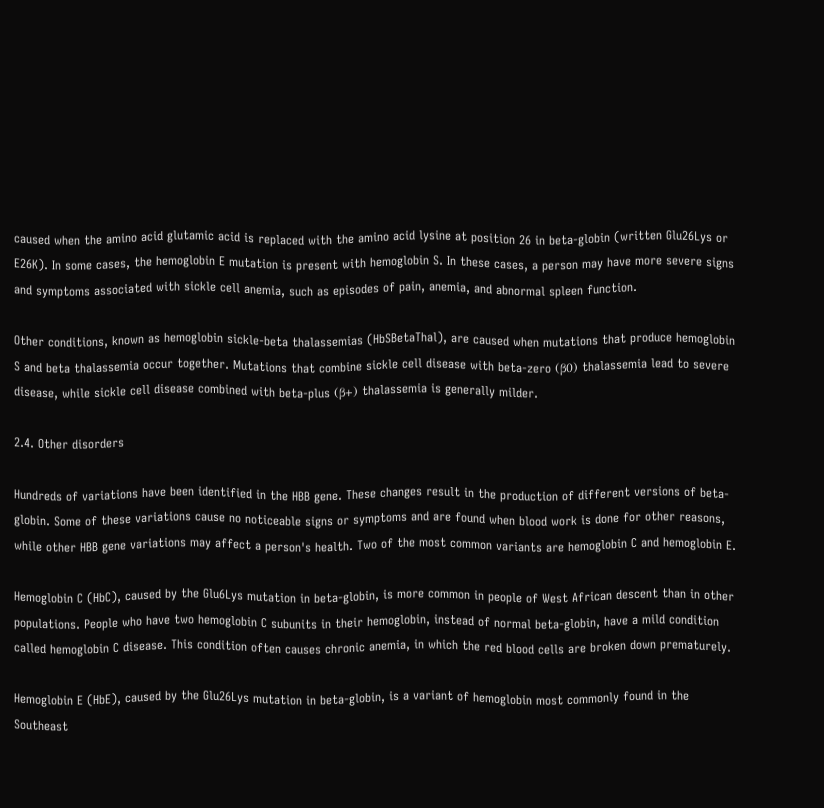caused when the amino acid glutamic acid is replaced with the amino acid lysine at position 26 in beta-globin (written Glu26Lys or E26K). In some cases, the hemoglobin E mutation is present with hemoglobin S. In these cases, a person may have more severe signs and symptoms associated with sickle cell anemia, such as episodes of pain, anemia, and abnormal spleen function.

Other conditions, known as hemoglobin sickle-beta thalassemias (HbSBetaThal), are caused when mutations that produce hemoglobin S and beta thalassemia occur together. Mutations that combine sickle cell disease with beta-zero (β0) thalassemia lead to severe disease, while sickle cell disease combined with beta-plus (β+) thalassemia is generally milder.

2.4. Other disorders

Hundreds of variations have been identified in the HBB gene. These changes result in the production of different versions of beta-globin. Some of these variations cause no noticeable signs or symptoms and are found when blood work is done for other reasons, while other HBB gene variations may affect a person's health. Two of the most common variants are hemoglobin C and hemoglobin E.

Hemoglobin C (HbC), caused by the Glu6Lys mutation in beta-globin, is more common in people of West African descent than in other populations. People who have two hemoglobin C subunits in their hemoglobin, instead of normal beta-globin, have a mild condition called hemoglobin C disease. This condition often causes chronic anemia, in which the red blood cells are broken down prematurely.

Hemoglobin E (HbE), caused by the Glu26Lys mutation in beta-globin, is a variant of hemoglobin most commonly found in the Southeast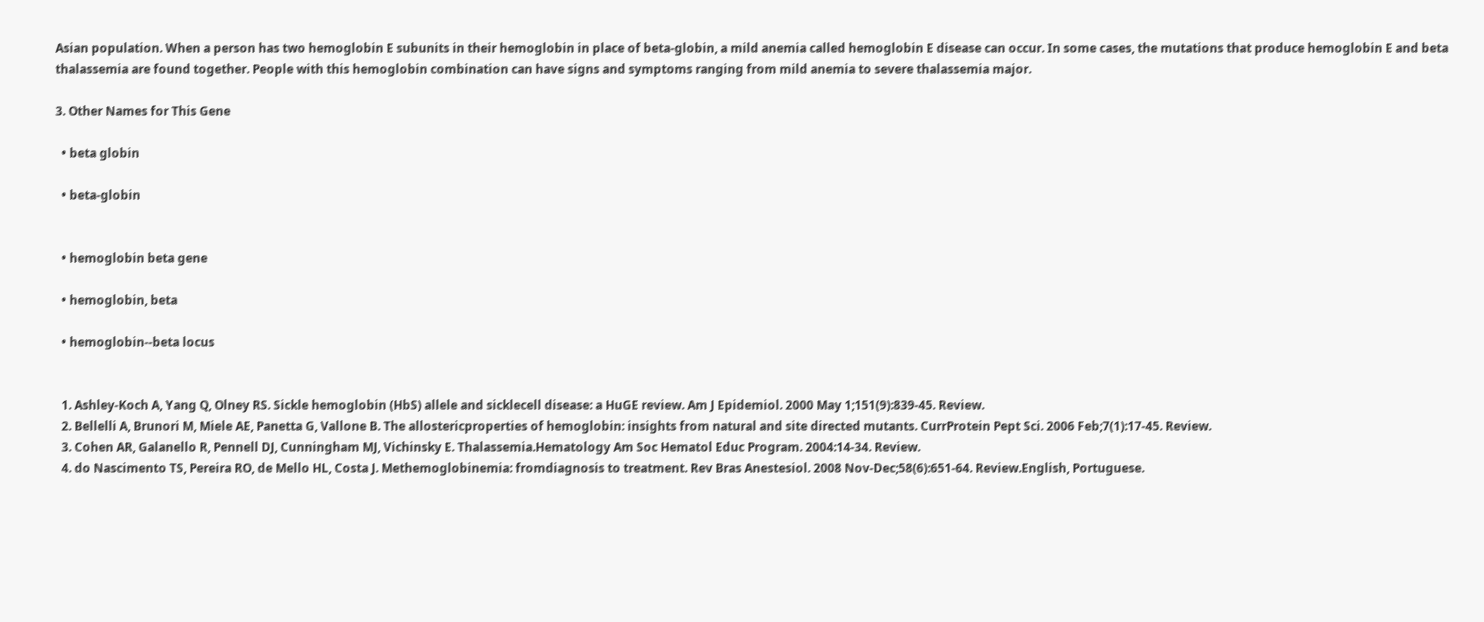Asian population. When a person has two hemoglobin E subunits in their hemoglobin in place of beta-globin, a mild anemia called hemoglobin E disease can occur. In some cases, the mutations that produce hemoglobin E and beta thalassemia are found together. People with this hemoglobin combination can have signs and symptoms ranging from mild anemia to severe thalassemia major.

3. Other Names for This Gene

  • beta globin

  • beta-globin


  • hemoglobin beta gene

  • hemoglobin, beta

  • hemoglobin--beta locus


  1. Ashley-Koch A, Yang Q, Olney RS. Sickle hemoglobin (HbS) allele and sicklecell disease: a HuGE review. Am J Epidemiol. 2000 May 1;151(9):839-45. Review.
  2. Bellelli A, Brunori M, Miele AE, Panetta G, Vallone B. The allostericproperties of hemoglobin: insights from natural and site directed mutants. CurrProtein Pept Sci. 2006 Feb;7(1):17-45. Review.
  3. Cohen AR, Galanello R, Pennell DJ, Cunningham MJ, Vichinsky E. Thalassemia.Hematology Am Soc Hematol Educ Program. 2004:14-34. Review.
  4. do Nascimento TS, Pereira RO, de Mello HL, Costa J. Methemoglobinemia: fromdiagnosis to treatment. Rev Bras Anestesiol. 2008 Nov-Dec;58(6):651-64. Review.English, Portuguese.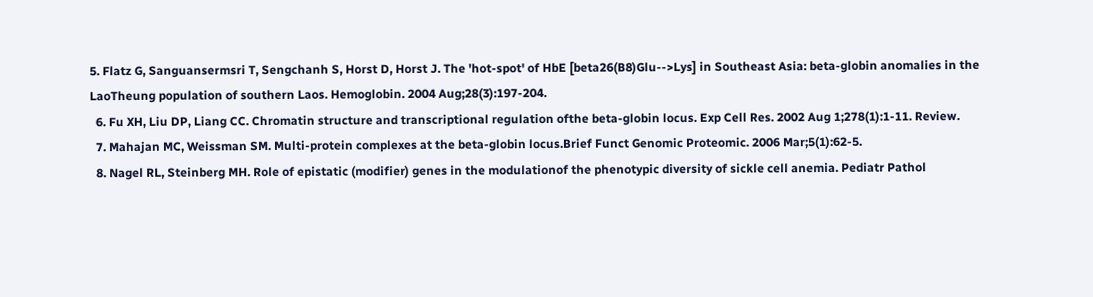5. Flatz G, Sanguansermsri T, Sengchanh S, Horst D, Horst J. The 'hot-spot' of HbE [beta26(B8)Glu-->Lys] in Southeast Asia: beta-globin anomalies in the LaoTheung population of southern Laos. Hemoglobin. 2004 Aug;28(3):197-204.
  6. Fu XH, Liu DP, Liang CC. Chromatin structure and transcriptional regulation ofthe beta-globin locus. Exp Cell Res. 2002 Aug 1;278(1):1-11. Review.
  7. Mahajan MC, Weissman SM. Multi-protein complexes at the beta-globin locus.Brief Funct Genomic Proteomic. 2006 Mar;5(1):62-5.
  8. Nagel RL, Steinberg MH. Role of epistatic (modifier) genes in the modulationof the phenotypic diversity of sickle cell anemia. Pediatr Pathol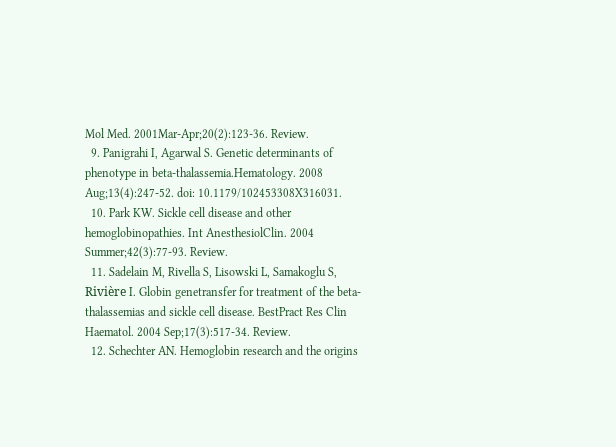Mol Med. 2001Mar-Apr;20(2):123-36. Review.
  9. Panigrahi I, Agarwal S. Genetic determinants of phenotype in beta-thalassemia.Hematology. 2008 Aug;13(4):247-52. doi: 10.1179/102453308X316031.
  10. Park KW. Sickle cell disease and other hemoglobinopathies. Int AnesthesiolClin. 2004 Summer;42(3):77-93. Review.
  11. Sadelain M, Rivella S, Lisowski L, Samakoglu S, Rivière I. Globin genetransfer for treatment of the beta-thalassemias and sickle cell disease. BestPract Res Clin Haematol. 2004 Sep;17(3):517-34. Review.
  12. Schechter AN. Hemoglobin research and the origins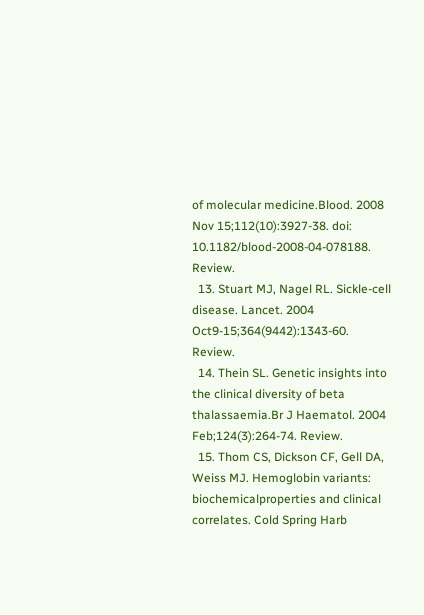of molecular medicine.Blood. 2008 Nov 15;112(10):3927-38. doi: 10.1182/blood-2008-04-078188. Review.
  13. Stuart MJ, Nagel RL. Sickle-cell disease. Lancet. 2004 Oct9-15;364(9442):1343-60. Review.
  14. Thein SL. Genetic insights into the clinical diversity of beta thalassaemia.Br J Haematol. 2004 Feb;124(3):264-74. Review.
  15. Thom CS, Dickson CF, Gell DA, Weiss MJ. Hemoglobin variants: biochemicalproperties and clinical correlates. Cold Spring Harb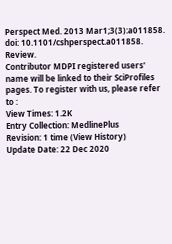Perspect Med. 2013 Mar1;3(3):a011858. doi: 10.1101/cshperspect.a011858. Review.
Contributor MDPI registered users' name will be linked to their SciProfiles pages. To register with us, please refer to :
View Times: 1.2K
Entry Collection: MedlinePlus
Revision: 1 time (View History)
Update Date: 22 Dec 2020